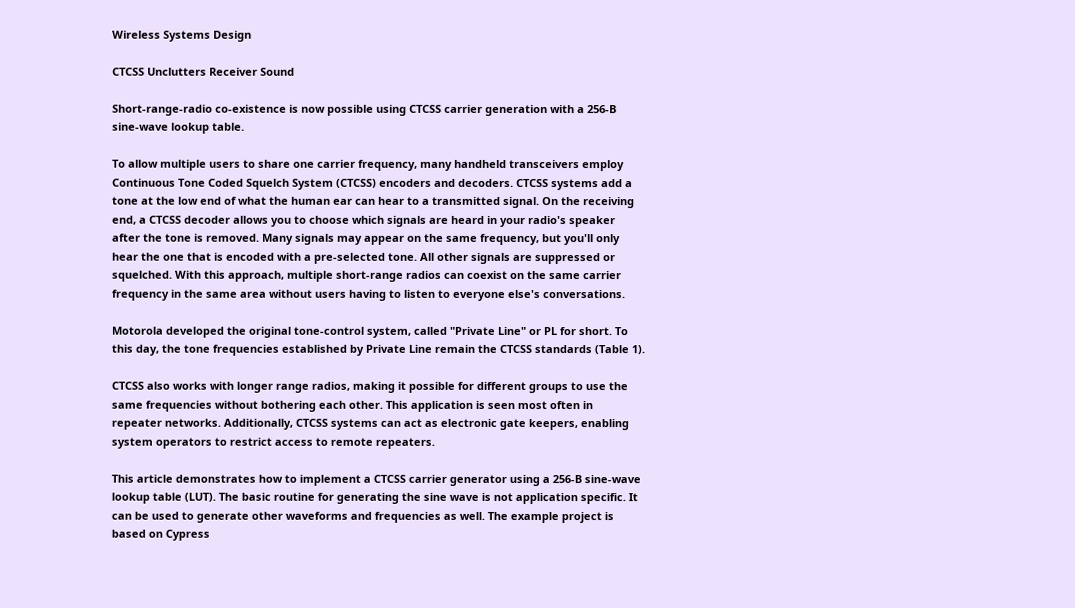Wireless Systems Design

CTCSS Unclutters Receiver Sound

Short-range-radio co-existence is now possible using CTCSS carrier generation with a 256-B sine-wave lookup table.

To allow multiple users to share one carrier frequency, many handheld transceivers employ Continuous Tone Coded Squelch System (CTCSS) encoders and decoders. CTCSS systems add a tone at the low end of what the human ear can hear to a transmitted signal. On the receiving end, a CTCSS decoder allows you to choose which signals are heard in your radio's speaker after the tone is removed. Many signals may appear on the same frequency, but you'll only hear the one that is encoded with a pre-selected tone. All other signals are suppressed or squelched. With this approach, multiple short-range radios can coexist on the same carrier frequency in the same area without users having to listen to everyone else's conversations.

Motorola developed the original tone-control system, called "Private Line" or PL for short. To this day, the tone frequencies established by Private Line remain the CTCSS standards (Table 1).

CTCSS also works with longer range radios, making it possible for different groups to use the same frequencies without bothering each other. This application is seen most often in repeater networks. Additionally, CTCSS systems can act as electronic gate keepers, enabling system operators to restrict access to remote repeaters.

This article demonstrates how to implement a CTCSS carrier generator using a 256-B sine-wave lookup table (LUT). The basic routine for generating the sine wave is not application specific. It can be used to generate other waveforms and frequencies as well. The example project is based on Cypress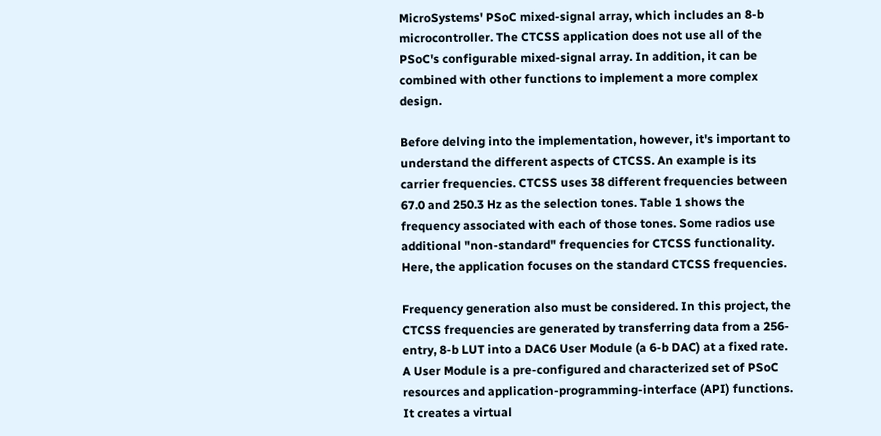MicroSystems' PSoC mixed-signal array, which includes an 8-b microcontroller. The CTCSS application does not use all of the PSoC's configurable mixed-signal array. In addition, it can be combined with other functions to implement a more complex design.

Before delving into the implementation, however, it's important to understand the different aspects of CTCSS. An example is its carrier frequencies. CTCSS uses 38 different frequencies between 67.0 and 250.3 Hz as the selection tones. Table 1 shows the frequency associated with each of those tones. Some radios use additional "non-standard" frequencies for CTCSS functionality. Here, the application focuses on the standard CTCSS frequencies.

Frequency generation also must be considered. In this project, the CTCSS frequencies are generated by transferring data from a 256-entry, 8-b LUT into a DAC6 User Module (a 6-b DAC) at a fixed rate. A User Module is a pre-configured and characterized set of PSoC resources and application-programming-interface (API) functions. It creates a virtual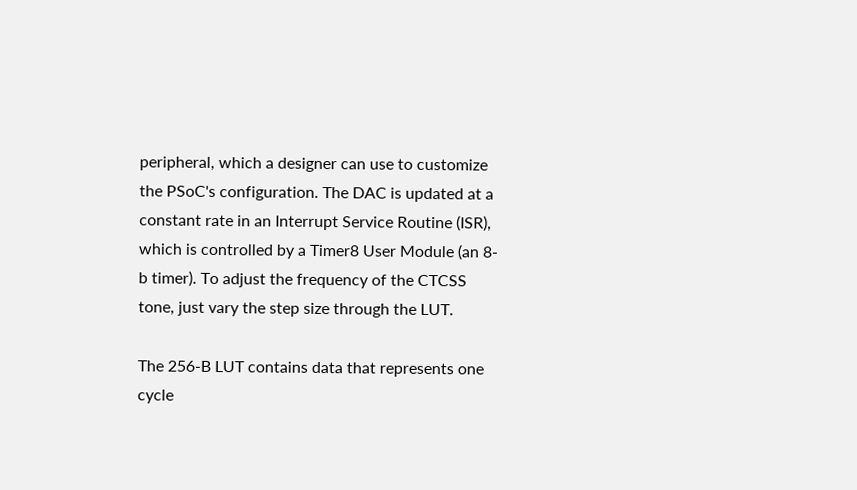peripheral, which a designer can use to customize the PSoC's configuration. The DAC is updated at a constant rate in an Interrupt Service Routine (ISR), which is controlled by a Timer8 User Module (an 8-b timer). To adjust the frequency of the CTCSS tone, just vary the step size through the LUT.

The 256-B LUT contains data that represents one cycle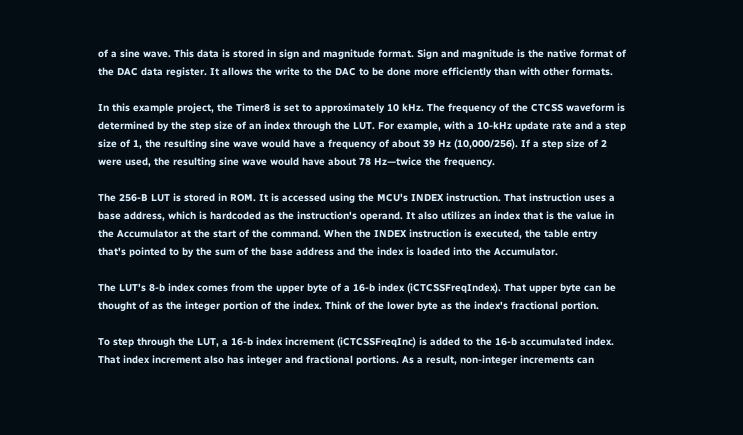of a sine wave. This data is stored in sign and magnitude format. Sign and magnitude is the native format of the DAC data register. It allows the write to the DAC to be done more efficiently than with other formats.

In this example project, the Timer8 is set to approximately 10 kHz. The frequency of the CTCSS waveform is determined by the step size of an index through the LUT. For example, with a 10-kHz update rate and a step size of 1, the resulting sine wave would have a frequency of about 39 Hz (10,000/256). If a step size of 2 were used, the resulting sine wave would have about 78 Hz—twice the frequency.

The 256-B LUT is stored in ROM. It is accessed using the MCU's INDEX instruction. That instruction uses a base address, which is hardcoded as the instruction's operand. It also utilizes an index that is the value in the Accumulator at the start of the command. When the INDEX instruction is executed, the table entry that's pointed to by the sum of the base address and the index is loaded into the Accumulator.

The LUT's 8-b index comes from the upper byte of a 16-b index (iCTCSSFreqIndex). That upper byte can be thought of as the integer portion of the index. Think of the lower byte as the index's fractional portion.

To step through the LUT, a 16-b index increment (iCTCSSFreqInc) is added to the 16-b accumulated index. That index increment also has integer and fractional portions. As a result, non-integer increments can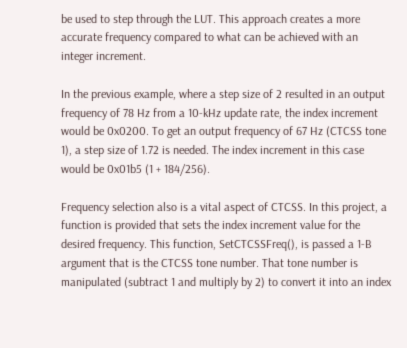be used to step through the LUT. This approach creates a more accurate frequency compared to what can be achieved with an integer increment.

In the previous example, where a step size of 2 resulted in an output frequency of 78 Hz from a 10-kHz update rate, the index increment would be 0x0200. To get an output frequency of 67 Hz (CTCSS tone 1), a step size of 1.72 is needed. The index increment in this case would be 0x01b5 (1 + 184/256).

Frequency selection also is a vital aspect of CTCSS. In this project, a function is provided that sets the index increment value for the desired frequency. This function, SetCTCSSFreq(), is passed a 1-B argument that is the CTCSS tone number. That tone number is manipulated (subtract 1 and multiply by 2) to convert it into an index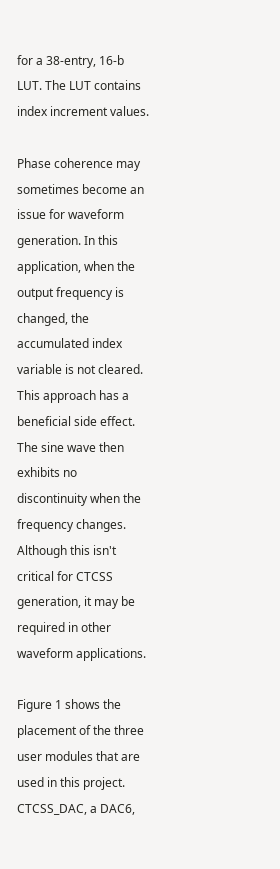for a 38-entry, 16-b LUT. The LUT contains index increment values.

Phase coherence may sometimes become an issue for waveform generation. In this application, when the output frequency is changed, the accumulated index variable is not cleared. This approach has a beneficial side effect. The sine wave then exhibits no discontinuity when the frequency changes. Although this isn't critical for CTCSS generation, it may be required in other waveform applications.

Figure 1 shows the placement of the three user modules that are used in this project. CTCSS_DAC, a DAC6,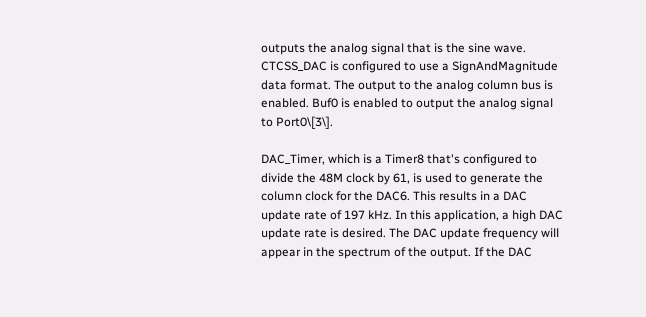outputs the analog signal that is the sine wave. CTCSS_DAC is configured to use a SignAndMagnitude data format. The output to the analog column bus is enabled. Buf0 is enabled to output the analog signal to Port0\[3\].

DAC_Timer, which is a Timer8 that's configured to divide the 48M clock by 61, is used to generate the column clock for the DAC6. This results in a DAC update rate of 197 kHz. In this application, a high DAC update rate is desired. The DAC update frequency will appear in the spectrum of the output. If the DAC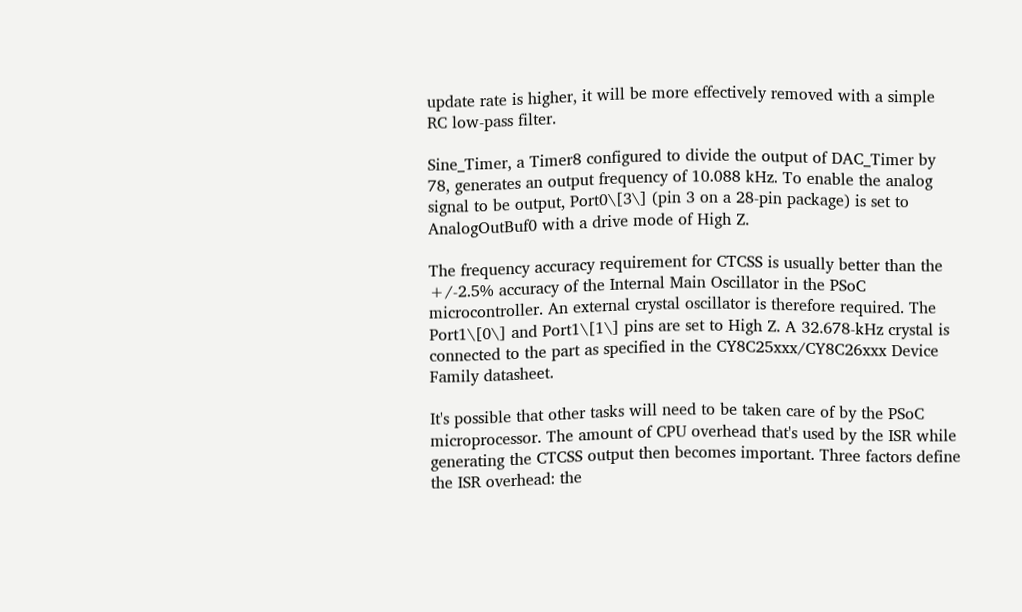update rate is higher, it will be more effectively removed with a simple RC low-pass filter.

Sine_Timer, a Timer8 configured to divide the output of DAC_Timer by 78, generates an output frequency of 10.088 kHz. To enable the analog signal to be output, Port0\[3\] (pin 3 on a 28-pin package) is set to AnalogOutBuf0 with a drive mode of High Z.

The frequency accuracy requirement for CTCSS is usually better than the +/-2.5% accuracy of the Internal Main Oscillator in the PSoC microcontroller. An external crystal oscillator is therefore required. The Port1\[0\] and Port1\[1\] pins are set to High Z. A 32.678-kHz crystal is connected to the part as specified in the CY8C25xxx/CY8C26xxx Device Family datasheet.

It's possible that other tasks will need to be taken care of by the PSoC microprocessor. The amount of CPU overhead that's used by the ISR while generating the CTCSS output then becomes important. Three factors define the ISR overhead: the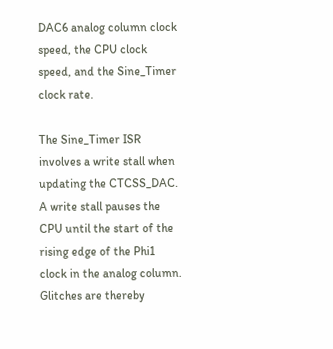DAC6 analog column clock speed, the CPU clock speed, and the Sine_Timer clock rate.

The Sine_Timer ISR involves a write stall when updating the CTCSS_DAC. A write stall pauses the CPU until the start of the rising edge of the Phi1 clock in the analog column. Glitches are thereby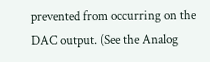prevented from occurring on the DAC output. (See the Analog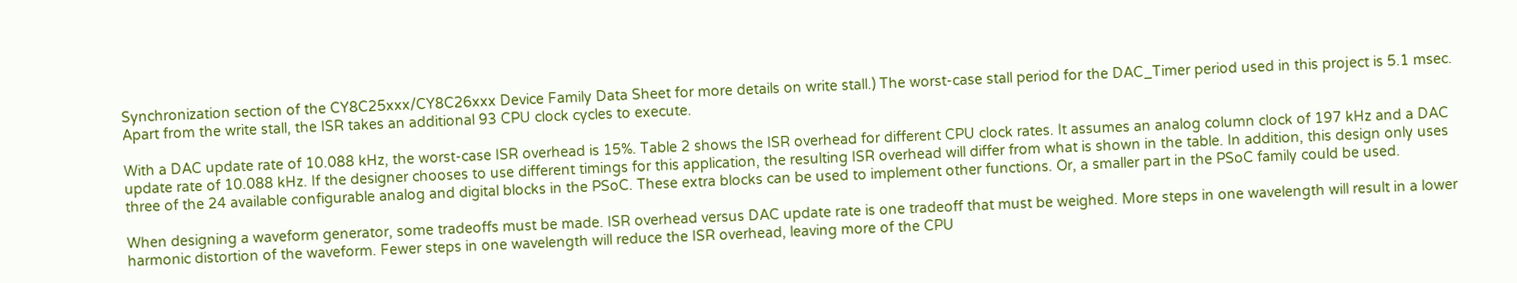Synchronization section of the CY8C25xxx/CY8C26xxx Device Family Data Sheet for more details on write stall.) The worst-case stall period for the DAC_Timer period used in this project is 5.1 msec. Apart from the write stall, the ISR takes an additional 93 CPU clock cycles to execute.

With a DAC update rate of 10.088 kHz, the worst-case ISR overhead is 15%. Table 2 shows the ISR overhead for different CPU clock rates. It assumes an analog column clock of 197 kHz and a DAC update rate of 10.088 kHz. If the designer chooses to use different timings for this application, the resulting ISR overhead will differ from what is shown in the table. In addition, this design only uses three of the 24 available configurable analog and digital blocks in the PSoC. These extra blocks can be used to implement other functions. Or, a smaller part in the PSoC family could be used.

When designing a waveform generator, some tradeoffs must be made. ISR overhead versus DAC update rate is one tradeoff that must be weighed. More steps in one wavelength will result in a lower harmonic distortion of the waveform. Fewer steps in one wavelength will reduce the ISR overhead, leaving more of the CPU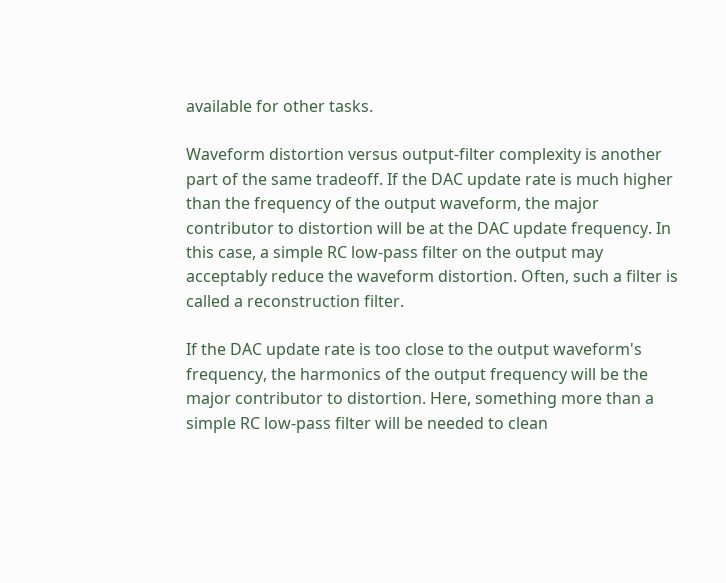available for other tasks.

Waveform distortion versus output-filter complexity is another part of the same tradeoff. If the DAC update rate is much higher than the frequency of the output waveform, the major contributor to distortion will be at the DAC update frequency. In this case, a simple RC low-pass filter on the output may acceptably reduce the waveform distortion. Often, such a filter is called a reconstruction filter.

If the DAC update rate is too close to the output waveform's frequency, the harmonics of the output frequency will be the major contributor to distortion. Here, something more than a simple RC low-pass filter will be needed to clean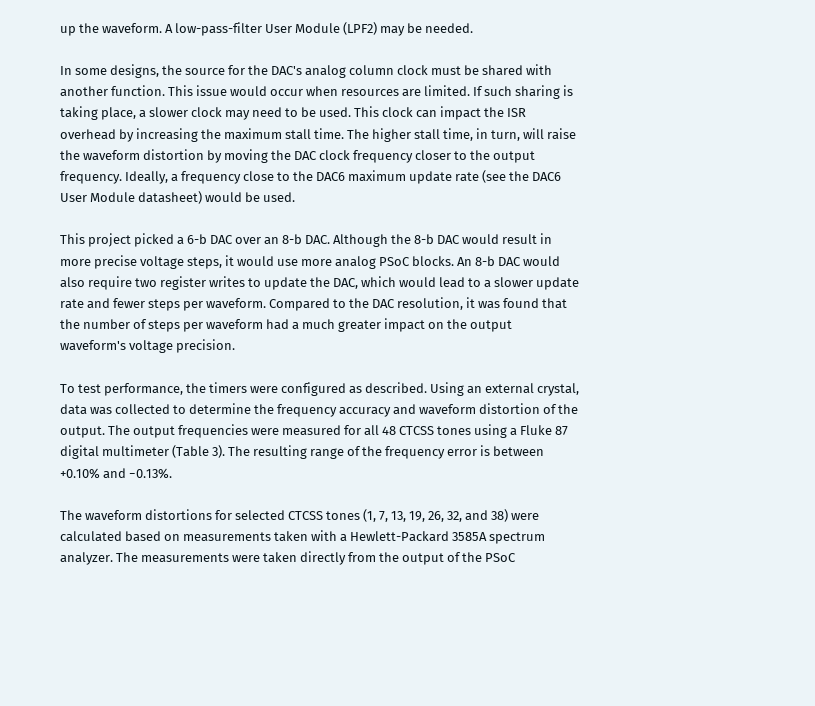up the waveform. A low-pass-filter User Module (LPF2) may be needed.

In some designs, the source for the DAC's analog column clock must be shared with another function. This issue would occur when resources are limited. If such sharing is taking place, a slower clock may need to be used. This clock can impact the ISR overhead by increasing the maximum stall time. The higher stall time, in turn, will raise the waveform distortion by moving the DAC clock frequency closer to the output frequency. Ideally, a frequency close to the DAC6 maximum update rate (see the DAC6 User Module datasheet) would be used.

This project picked a 6-b DAC over an 8-b DAC. Although the 8-b DAC would result in more precise voltage steps, it would use more analog PSoC blocks. An 8-b DAC would also require two register writes to update the DAC, which would lead to a slower update rate and fewer steps per waveform. Compared to the DAC resolution, it was found that the number of steps per waveform had a much greater impact on the output waveform's voltage precision.

To test performance, the timers were configured as described. Using an external crystal, data was collected to determine the frequency accuracy and waveform distortion of the output. The output frequencies were measured for all 48 CTCSS tones using a Fluke 87 digital multimeter (Table 3). The resulting range of the frequency error is between +0.10% and −0.13%.

The waveform distortions for selected CTCSS tones (1, 7, 13, 19, 26, 32, and 38) were calculated based on measurements taken with a Hewlett-Packard 3585A spectrum analyzer. The measurements were taken directly from the output of the PSoC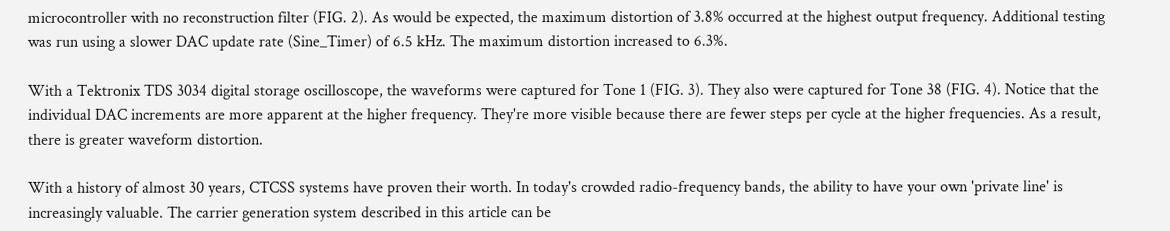microcontroller with no reconstruction filter (FIG. 2). As would be expected, the maximum distortion of 3.8% occurred at the highest output frequency. Additional testing was run using a slower DAC update rate (Sine_Timer) of 6.5 kHz. The maximum distortion increased to 6.3%.

With a Tektronix TDS 3034 digital storage oscilloscope, the waveforms were captured for Tone 1 (FIG. 3). They also were captured for Tone 38 (FIG. 4). Notice that the individual DAC increments are more apparent at the higher frequency. They're more visible because there are fewer steps per cycle at the higher frequencies. As a result, there is greater waveform distortion.

With a history of almost 30 years, CTCSS systems have proven their worth. In today's crowded radio-frequency bands, the ability to have your own 'private line' is increasingly valuable. The carrier generation system described in this article can be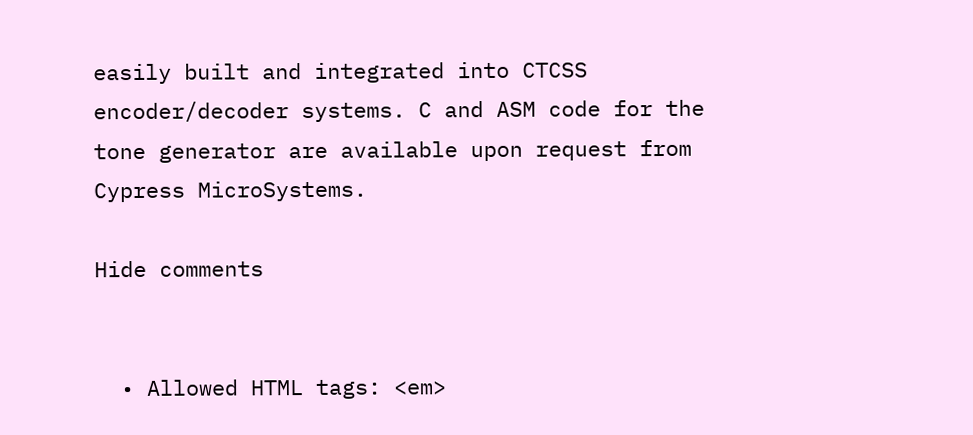easily built and integrated into CTCSS encoder/decoder systems. C and ASM code for the tone generator are available upon request from Cypress MicroSystems.

Hide comments


  • Allowed HTML tags: <em>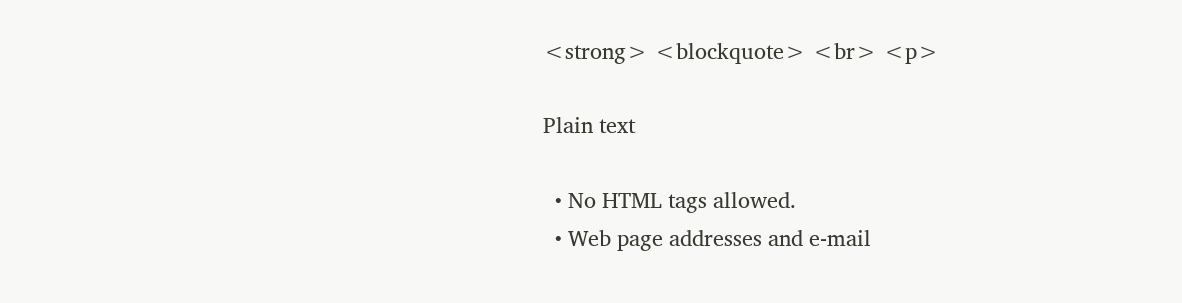<strong> <blockquote> <br> <p>

Plain text

  • No HTML tags allowed.
  • Web page addresses and e-mail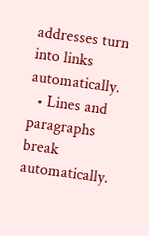addresses turn into links automatically.
  • Lines and paragraphs break automatically.